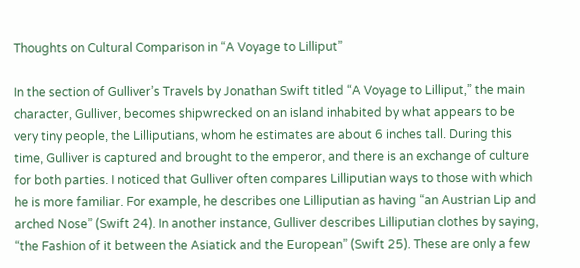Thoughts on Cultural Comparison in “A Voyage to Lilliput”

In the section of Gulliver’s Travels by Jonathan Swift titled “A Voyage to Lilliput,” the main character, Gulliver, becomes shipwrecked on an island inhabited by what appears to be very tiny people, the Lilliputians, whom he estimates are about 6 inches tall. During this time, Gulliver is captured and brought to the emperor, and there is an exchange of culture for both parties. I noticed that Gulliver often compares Lilliputian ways to those with which he is more familiar. For example, he describes one Lilliputian as having “an Austrian Lip and arched Nose” (Swift 24). In another instance, Gulliver describes Lilliputian clothes by saying, “the Fashion of it between the Asiatick and the European” (Swift 25). These are only a few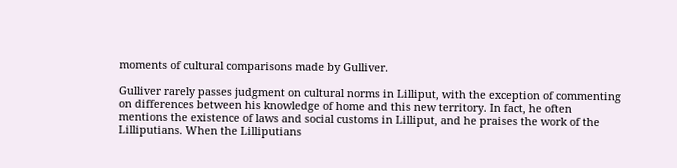moments of cultural comparisons made by Gulliver.

Gulliver rarely passes judgment on cultural norms in Lilliput, with the exception of commenting on differences between his knowledge of home and this new territory. In fact, he often mentions the existence of laws and social customs in Lilliput, and he praises the work of the Lilliputians. When the Lilliputians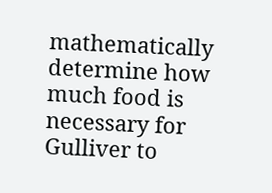mathematically determine how much food is necessary for Gulliver to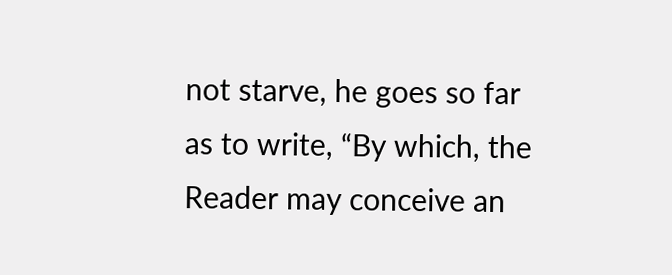not starve, he goes so far as to write, “By which, the Reader may conceive an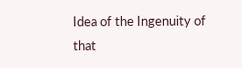Idea of the Ingenuity of that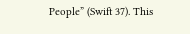People” (Swift 37). This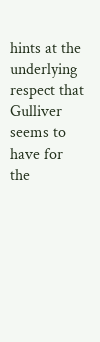hints at the underlying respect that Gulliver seems to have for the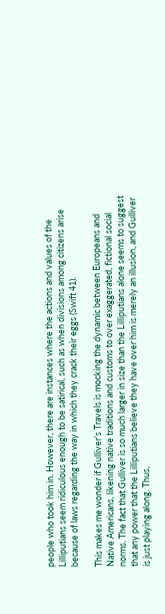people who took him in. However, there are instances where the actions and values of the Lilliputians seem ridiculous enough to be satirical, such as when divisions among citizens arise because of laws regarding the way in which they crack their eggs (Swift 41).

This makes me wonder if Gulliver’s Travels is mocking the dynamic between Europeans and Native Americans, likening native traditions and customs to over exaggerated, fictional social norms. The fact that Gulliver is so much larger in size than the Lilliputians alone seems to suggest that any power that the Lilliputians believe they have over him is merely an illusion, and Gulliver is just playing along. Thus,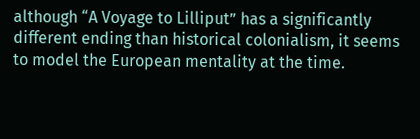although “A Voyage to Lilliput” has a significantly different ending than historical colonialism, it seems to model the European mentality at the time.